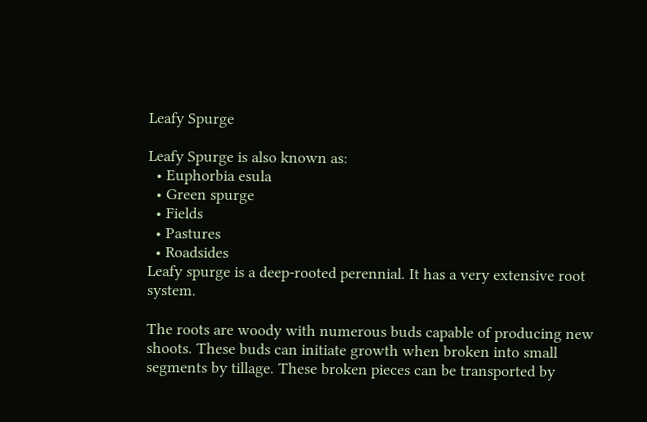Leafy Spurge

Leafy Spurge is also known as:
  • Euphorbia esula
  • Green spurge
  • Fields
  • Pastures
  • Roadsides
Leafy spurge is a deep-rooted perennial. It has a very extensive root system.

The roots are woody with numerous buds capable of producing new shoots. These buds can initiate growth when broken into small segments by tillage. These broken pieces can be transported by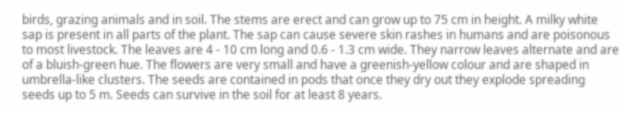birds, grazing animals and in soil. The stems are erect and can grow up to 75 cm in height. A milky white sap is present in all parts of the plant. The sap can cause severe skin rashes in humans and are poisonous to most livestock. The leaves are 4 - 10 cm long and 0.6 - 1.3 cm wide. They narrow leaves alternate and are of a bluish-green hue. The flowers are very small and have a greenish-yellow colour and are shaped in umbrella-like clusters. The seeds are contained in pods that once they dry out they explode spreading seeds up to 5 m. Seeds can survive in the soil for at least 8 years.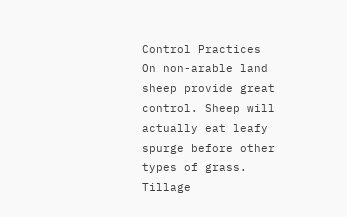Control Practices
On non-arable land sheep provide great control. Sheep will actually eat leafy spurge before other types of grass. Tillage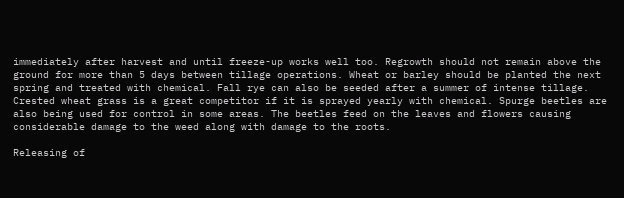immediately after harvest and until freeze-up works well too. Regrowth should not remain above the ground for more than 5 days between tillage operations. Wheat or barley should be planted the next spring and treated with chemical. Fall rye can also be seeded after a summer of intense tillage. Crested wheat grass is a great competitor if it is sprayed yearly with chemical. Spurge beetles are also being used for control in some areas. The beetles feed on the leaves and flowers causing considerable damage to the weed along with damage to the roots.

Releasing of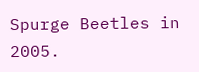Spurge Beetles in 2005.